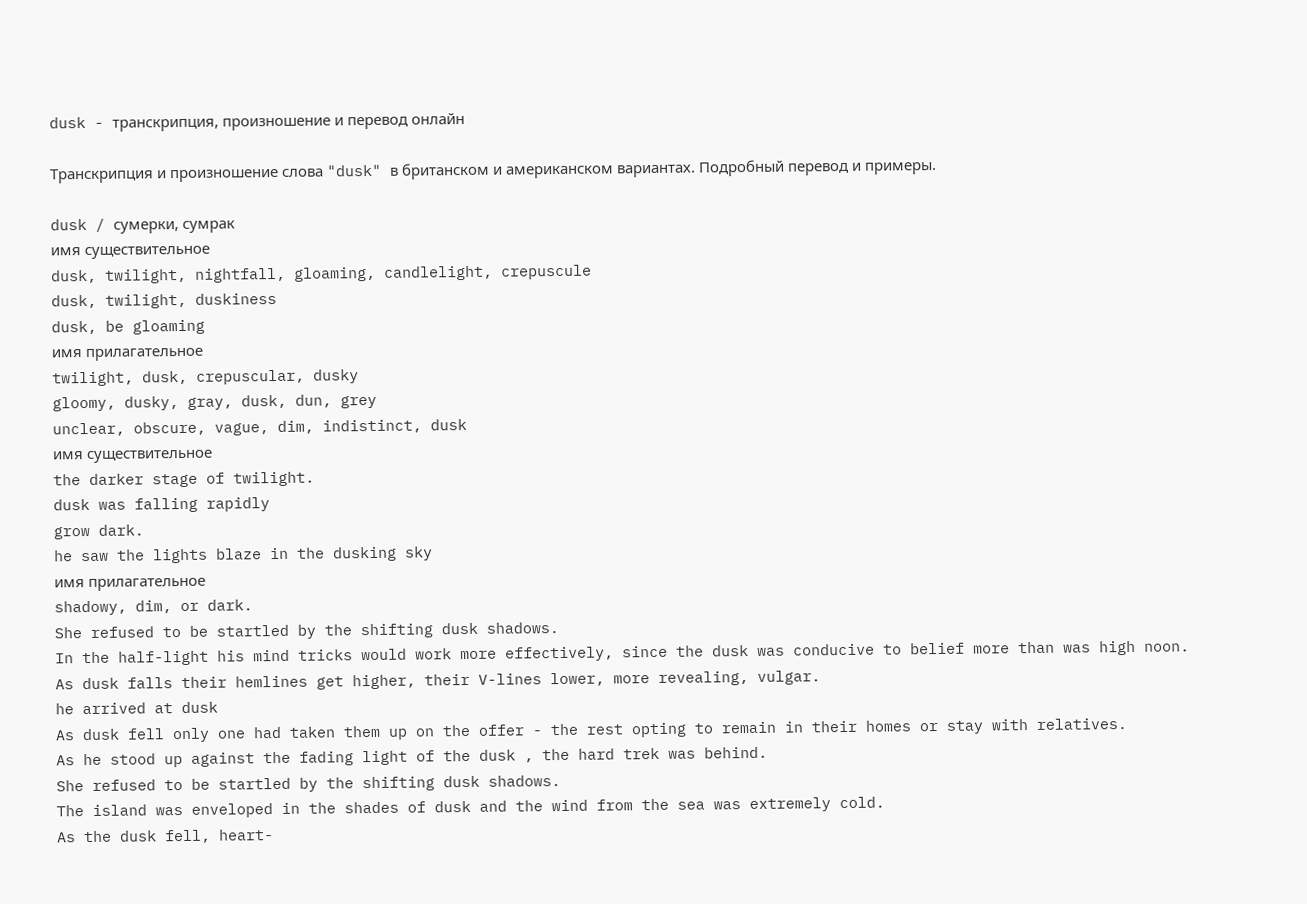dusk - транскрипция, произношение и перевод онлайн

Транскрипция и произношение слова "dusk" в британском и американском вариантах. Подробный перевод и примеры.

dusk / сумерки, сумрак
имя существительное
dusk, twilight, nightfall, gloaming, candlelight, crepuscule
dusk, twilight, duskiness
dusk, be gloaming
имя прилагательное
twilight, dusk, crepuscular, dusky
gloomy, dusky, gray, dusk, dun, grey
unclear, obscure, vague, dim, indistinct, dusk
имя существительное
the darker stage of twilight.
dusk was falling rapidly
grow dark.
he saw the lights blaze in the dusking sky
имя прилагательное
shadowy, dim, or dark.
She refused to be startled by the shifting dusk shadows.
In the half-light his mind tricks would work more effectively, since the dusk was conducive to belief more than was high noon.
As dusk falls their hemlines get higher, their V-lines lower, more revealing, vulgar.
he arrived at dusk
As dusk fell only one had taken them up on the offer - the rest opting to remain in their homes or stay with relatives.
As he stood up against the fading light of the dusk , the hard trek was behind.
She refused to be startled by the shifting dusk shadows.
The island was enveloped in the shades of dusk and the wind from the sea was extremely cold.
As the dusk fell, heart-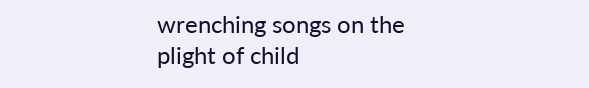wrenching songs on the plight of child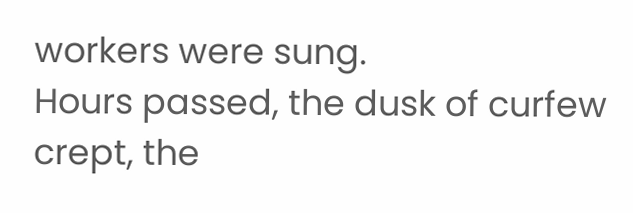workers were sung.
Hours passed, the dusk of curfew crept, the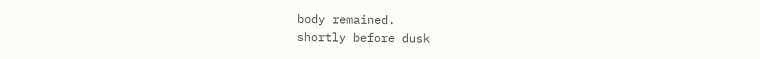body remained.
shortly before dusk